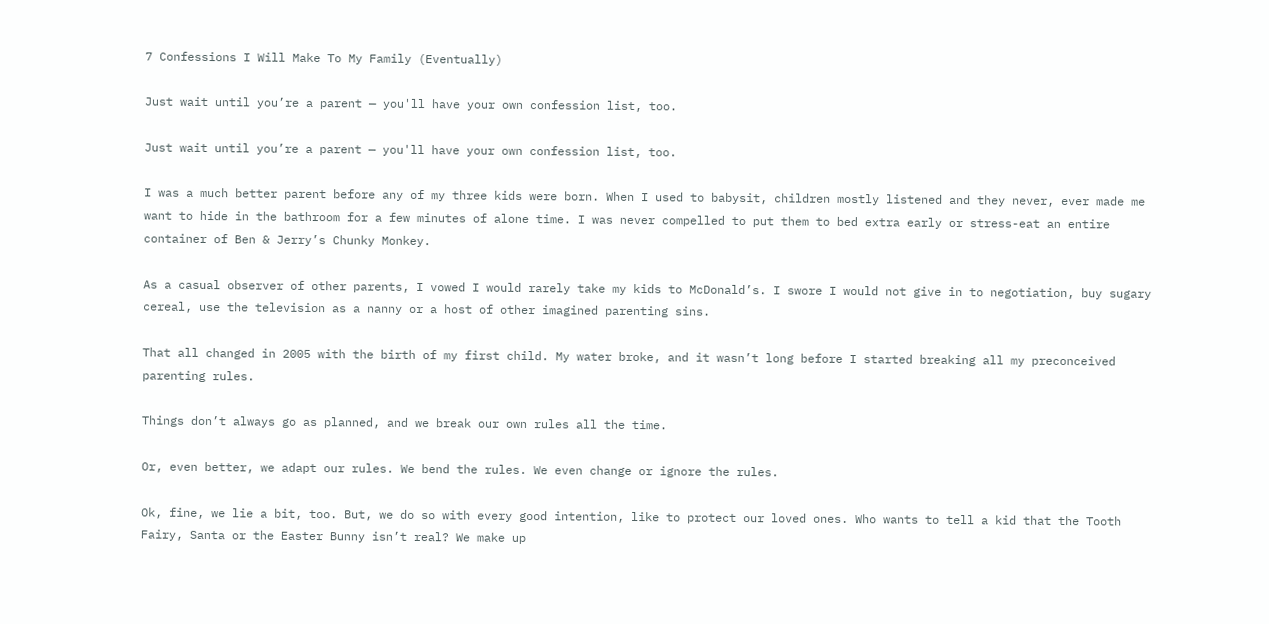7 Confessions I Will Make To My Family (Eventually)

Just wait until you’re a parent — you'll have your own confession list, too.

Just wait until you’re a parent — you'll have your own confession list, too.

I was a much better parent before any of my three kids were born. When I used to babysit, children mostly listened and they never, ever made me want to hide in the bathroom for a few minutes of alone time. I was never compelled to put them to bed extra early or stress-eat an entire container of Ben & Jerry’s Chunky Monkey.

As a casual observer of other parents, I vowed I would rarely take my kids to McDonald’s. I swore I would not give in to negotiation, buy sugary cereal, use the television as a nanny or a host of other imagined parenting sins.

That all changed in 2005 with the birth of my first child. My water broke, and it wasn’t long before I started breaking all my preconceived parenting rules.

Things don’t always go as planned, and we break our own rules all the time.

Or, even better, we adapt our rules. We bend the rules. We even change or ignore the rules.

Ok, fine, we lie a bit, too. But, we do so with every good intention, like to protect our loved ones. Who wants to tell a kid that the Tooth Fairy, Santa or the Easter Bunny isn’t real? We make up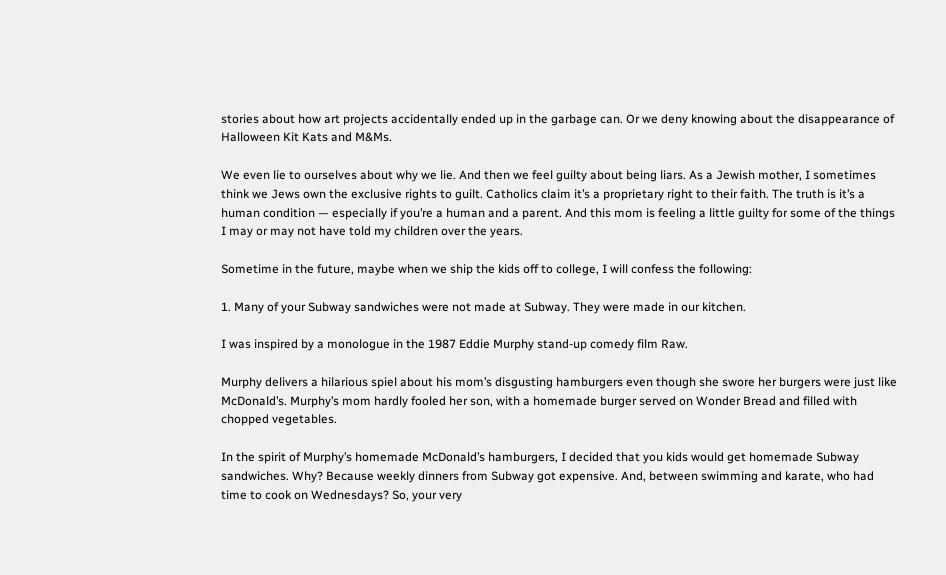stories about how art projects accidentally ended up in the garbage can. Or we deny knowing about the disappearance of Halloween Kit Kats and M&Ms.

We even lie to ourselves about why we lie. And then we feel guilty about being liars. As a Jewish mother, I sometimes think we Jews own the exclusive rights to guilt. Catholics claim it’s a proprietary right to their faith. The truth is it’s a human condition — especially if you’re a human and a parent. And this mom is feeling a little guilty for some of the things I may or may not have told my children over the years.

Sometime in the future, maybe when we ship the kids off to college, I will confess the following:

1. Many of your Subway sandwiches were not made at Subway. They were made in our kitchen.

I was inspired by a monologue in the 1987 Eddie Murphy stand-up comedy film Raw.

Murphy delivers a hilarious spiel about his mom’s disgusting hamburgers even though she swore her burgers were just like McDonald’s. Murphy’s mom hardly fooled her son, with a homemade burger served on Wonder Bread and filled with chopped vegetables.

In the spirit of Murphy’s homemade McDonald’s hamburgers, I decided that you kids would get homemade Subway sandwiches. Why? Because weekly dinners from Subway got expensive. And, between swimming and karate, who had time to cook on Wednesdays? So, your very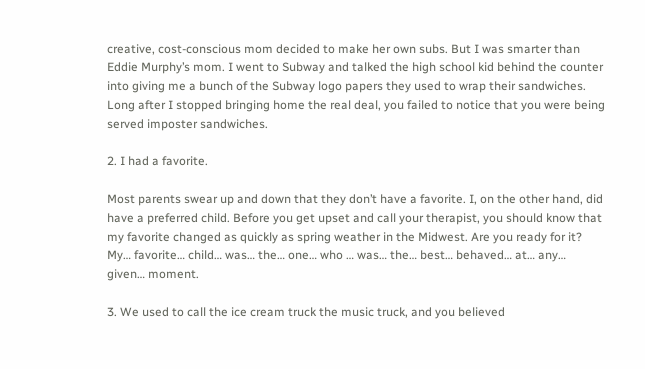creative, cost-conscious mom decided to make her own subs. But I was smarter than Eddie Murphy’s mom. I went to Subway and talked the high school kid behind the counter into giving me a bunch of the Subway logo papers they used to wrap their sandwiches. Long after I stopped bringing home the real deal, you failed to notice that you were being served imposter sandwiches.

2. I had a favorite.

Most parents swear up and down that they don’t have a favorite. I, on the other hand, did have a preferred child. Before you get upset and call your therapist, you should know that my favorite changed as quickly as spring weather in the Midwest. Are you ready for it? My… favorite… child… was… the… one… who … was… the… best… behaved… at… any… given… moment.

3. We used to call the ice cream truck the music truck, and you believed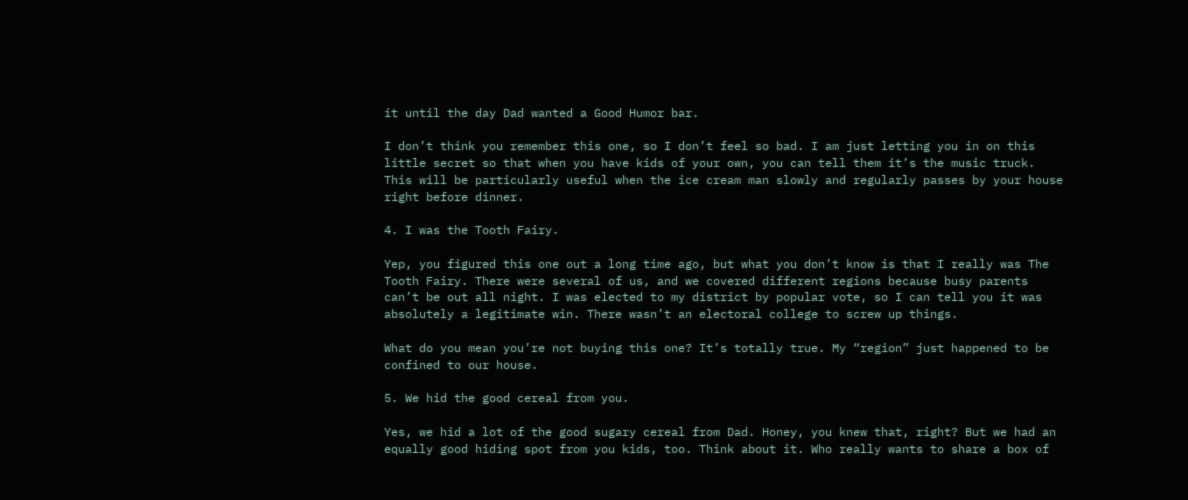it until the day Dad wanted a Good Humor bar.

I don’t think you remember this one, so I don’t feel so bad. I am just letting you in on this little secret so that when you have kids of your own, you can tell them it’s the music truck. This will be particularly useful when the ice cream man slowly and regularly passes by your house right before dinner.

4. I was the Tooth Fairy.

Yep, you figured this one out a long time ago, but what you don’t know is that I really was The Tooth Fairy. There were several of us, and we covered different regions because busy parents can’t be out all night. I was elected to my district by popular vote, so I can tell you it was absolutely a legitimate win. There wasn’t an electoral college to screw up things.

What do you mean you’re not buying this one? It’s totally true. My “region” just happened to be confined to our house.

5. We hid the good cereal from you.

Yes, we hid a lot of the good sugary cereal from Dad. Honey, you knew that, right? But we had an equally good hiding spot from you kids, too. Think about it. Who really wants to share a box of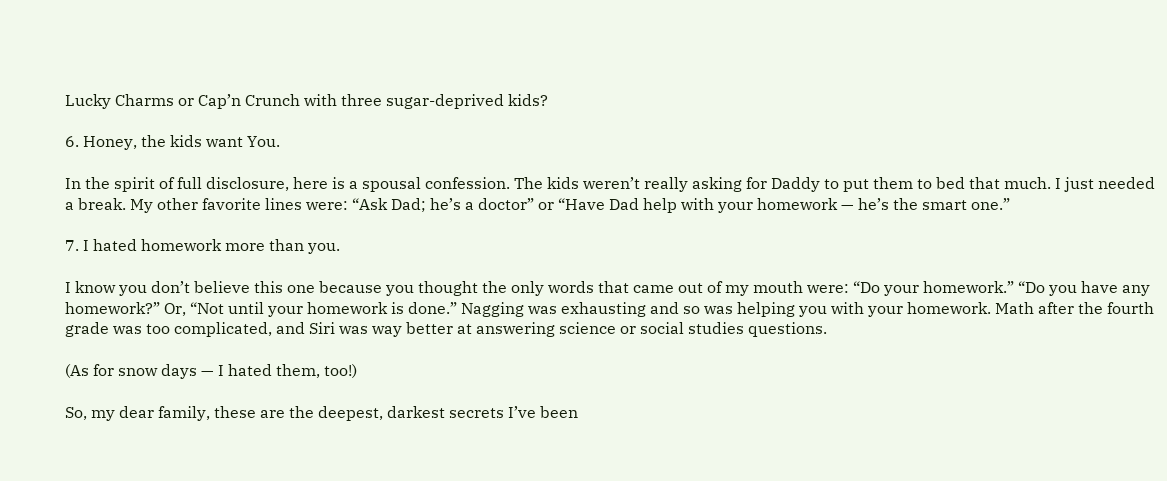Lucky Charms or Cap’n Crunch with three sugar-deprived kids?

6. Honey, the kids want You.

In the spirit of full disclosure, here is a spousal confession. The kids weren’t really asking for Daddy to put them to bed that much. I just needed a break. My other favorite lines were: “Ask Dad; he’s a doctor” or “Have Dad help with your homework — he’s the smart one.”

7. I hated homework more than you.

I know you don’t believe this one because you thought the only words that came out of my mouth were: “Do your homework.” “Do you have any homework?” Or, “Not until your homework is done.” Nagging was exhausting and so was helping you with your homework. Math after the fourth grade was too complicated, and Siri was way better at answering science or social studies questions.

(As for snow days — I hated them, too!)

So, my dear family, these are the deepest, darkest secrets I’ve been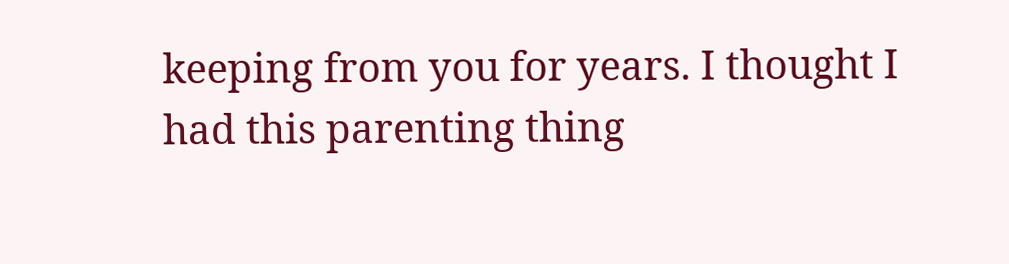keeping from you for years. I thought I had this parenting thing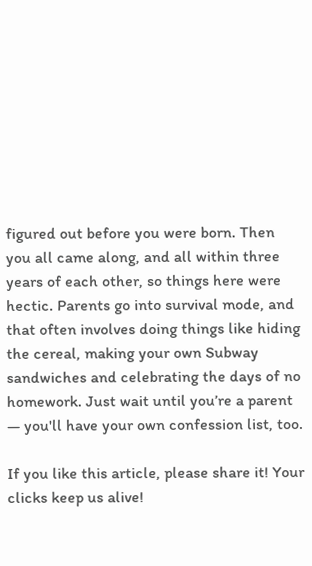figured out before you were born. Then you all came along, and all within three years of each other, so things here were hectic. Parents go into survival mode, and that often involves doing things like hiding the cereal, making your own Subway sandwiches and celebrating the days of no homework. Just wait until you’re a parent — you'll have your own confession list, too.

If you like this article, please share it! Your clicks keep us alive!